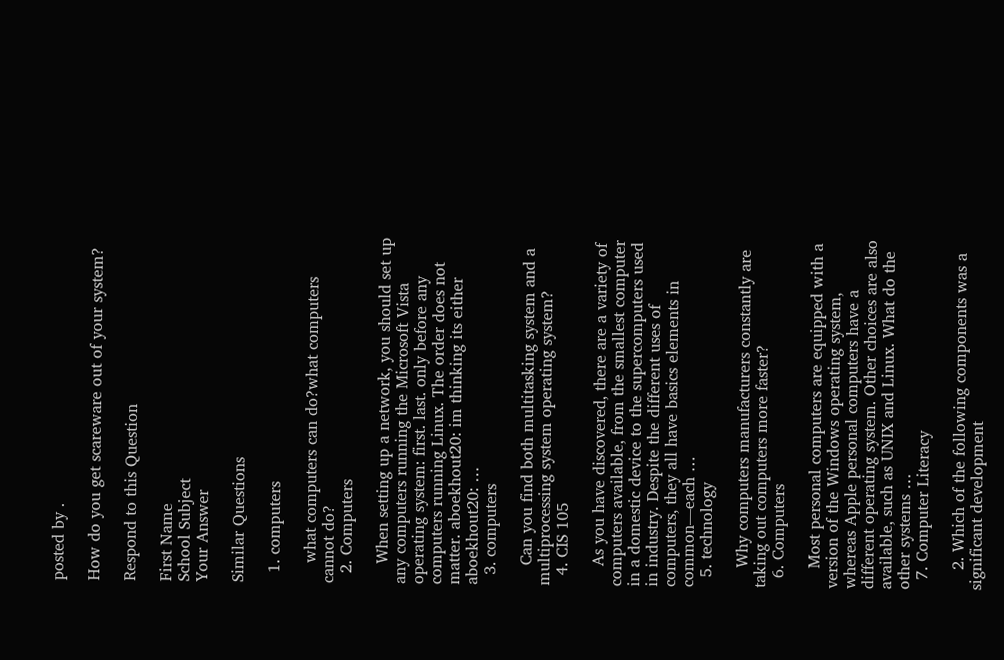posted by .

How do you get scareware out of your system?

Respond to this Question

First Name
School Subject
Your Answer

Similar Questions

  1. computers

    what computers can do?what computers cannot do?
  2. Computers

    When setting up a network, you should set up any computers running the Microsoft Vista operating system: first. last. only before any computers running Linux. The order does not matter. aboekhout20: im thinking its either aboekhout20: …
  3. computers

    Can you find both multitasking system and a multiprocessing system operating system?
  4. CIS 105

    As you have discovered, there are a variety of computers available, from the smallest computer in a domestic device to the supercomputers used in industry. Despite the different uses of computers, they all have basics elements in common—each …
  5. technology

    Why computers manufacturers constantly are taking out computers more faster?
  6. Computers

    Most personal computers are equipped with a version of the Windows operating system, whereas Apple personal computers have a different operating system. Other choices are also available, such as UNIX and Linux. What do the other systems …
  7. Computer Literacy

    2. Which of the following components was a significant development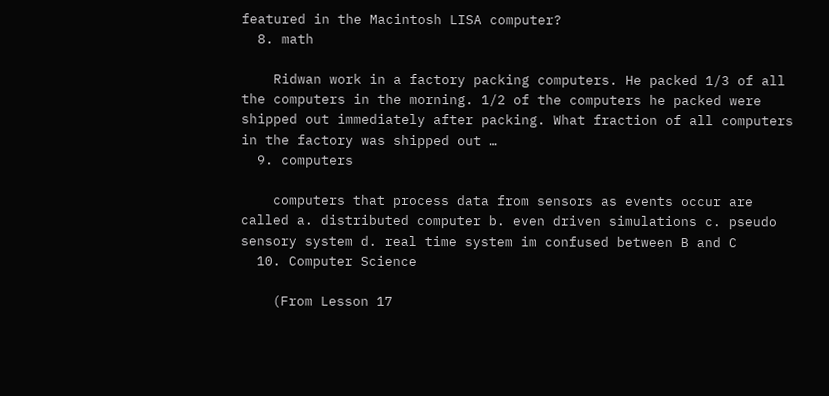featured in the Macintosh LISA computer?
  8. math

    Ridwan work in a factory packing computers. He packed 1/3 of all the computers in the morning. 1/2 of the computers he packed were shipped out immediately after packing. What fraction of all computers in the factory was shipped out …
  9. computers

    computers that process data from sensors as events occur are called a. distributed computer b. even driven simulations c. pseudo sensory system d. real time system im confused between B and C
  10. Computer Science

    (From Lesson 17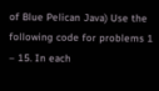of Blue Pelican Java) Use the following code for problems 1 – 15. In each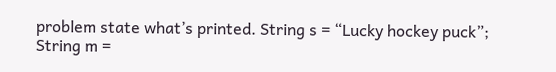problem state what’s printed. String s = “Lucky hockey puck”; String m =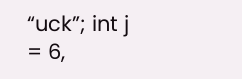“uck”; int j = 6,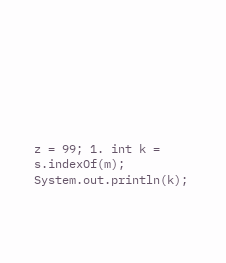z = 99; 1. int k = s.indexOf(m); System.out.println(k);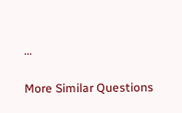…

More Similar Questions